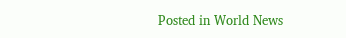Posted in World News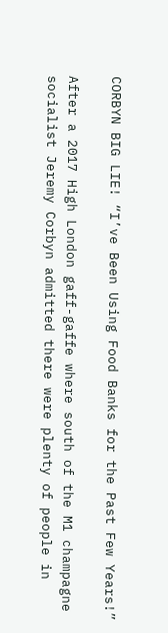CORBYN BIG LIE! “I’ve Been Using Food Banks for the Past Few Years!”

After a 2017 High London gaff-gaffe where south of the M1 champagne socialist Jeremy Corbyn admitted there were plenty of people in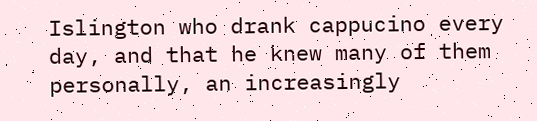Islington who drank cappucino every day, and that he knew many of them personally, an increasingly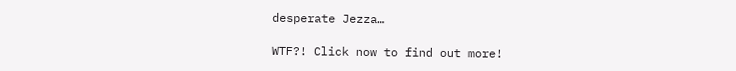desperate Jezza…

WTF?! Click now to find out more!